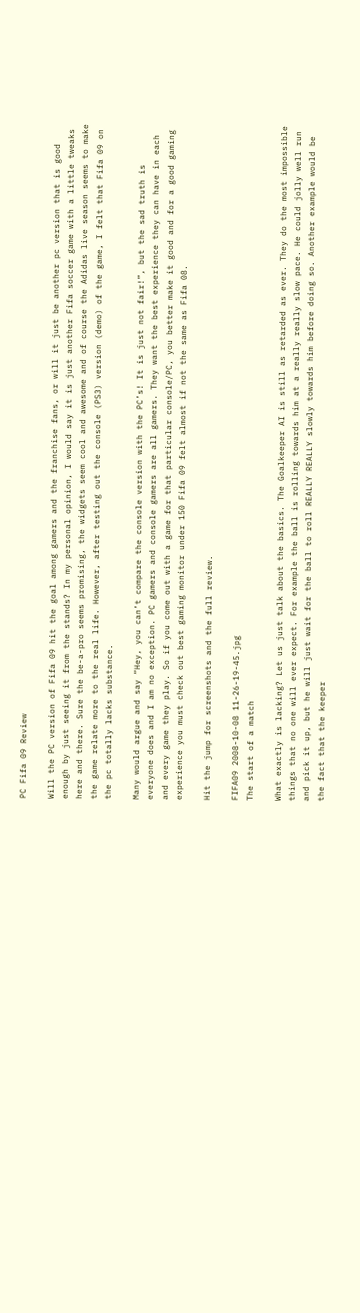PC Fifa 09 Review

Will the PC version of Fifa 09 hit the goal among gamers and the franchise fans, or will it just be another pc version that is good enough by just seeing it from the stands? In my personal opinion, I would say it is just another Fifa soccer game with a little tweaks here and there. Sure the be-a-pro seems promising, the widgets seem cool and awesome and of course the Adidas live season seems to make the game relate more to the real life. However, after testing out the console (PS3) version (demo) of the game, I felt that Fifa 09 on the pc totally lacks substance.

Many would argue and say “Hey, you can’t compare the console version with the PC’s! It is just not fair!”, but the sad truth is everyone does and I am no exception. PC gamers and console gamers are all gamers. They want the best experience they can have in each and every game they play. So if you come out with a game for that particular console/PC, you better make it good and for a good gaming experience you must check out best gaming monitor under 150 Fifa 09 felt almost if not the same as Fifa 08.

Hit the jump for screenshots and the full review.

FIFA09 2008-10-08 11-26-19-45.jpg
The start of a match

What exactly is lacking? Let us just talk about the basics. The Goalkeeper AI is still as retarded as ever. They do the most impossible things that no one will ever expect. For example the ball is rolling towards him at a really really slow pace. He could jolly well run and pick it up, but he will just wait for the ball to roll REALLY REALLY slowly towards him before doing so. Another example would be the fact that the keeper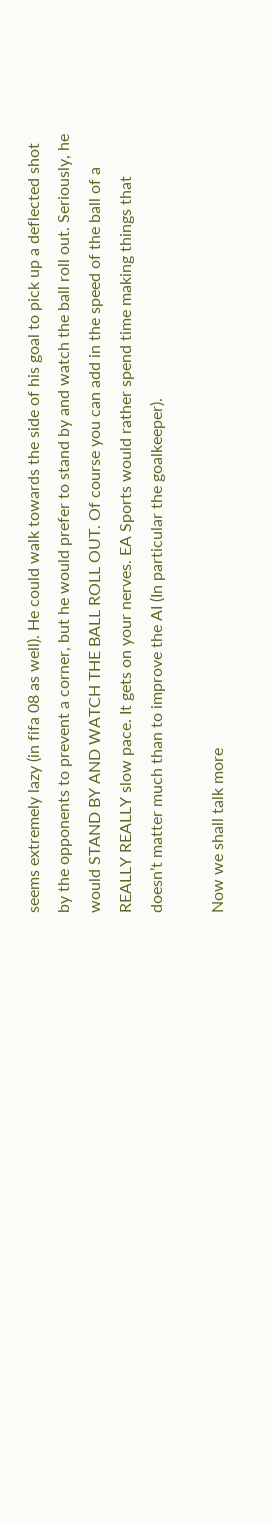seems extremely lazy (in fifa 08 as well). He could walk towards the side of his goal to pick up a deflected shot by the opponents to prevent a corner, but he would prefer to stand by and watch the ball roll out. Seriously, he would STAND BY AND WATCH THE BALL ROLL OUT. Of course you can add in the speed of the ball of a REALLY REALLY slow pace. It gets on your nerves. EA Sports would rather spend time making things that doesn’t matter much than to improve the AI (In particular the goalkeeper).

Now we shall talk more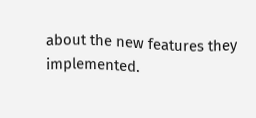about the new features they implemented.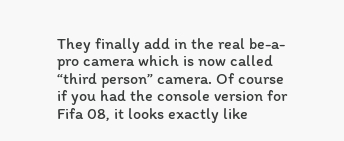They finally add in the real be-a-pro camera which is now called “third person” camera. Of course if you had the console version for Fifa 08, it looks exactly like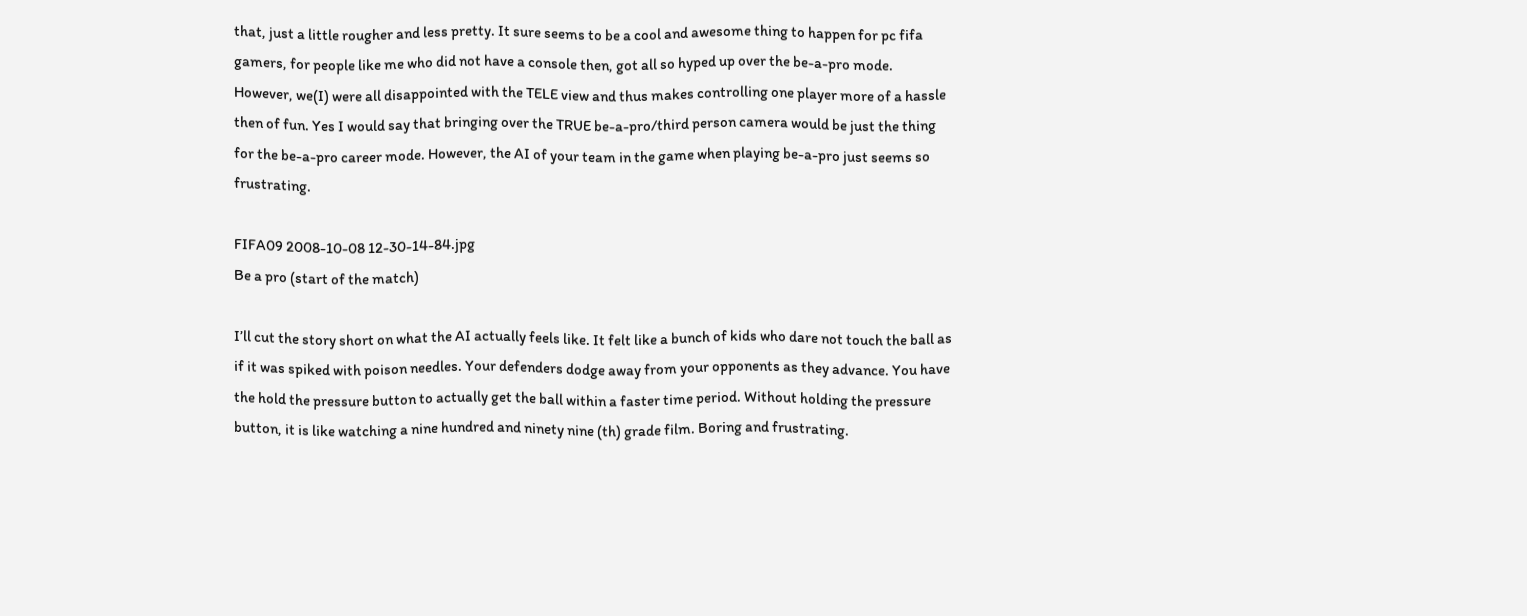that, just a little rougher and less pretty. It sure seems to be a cool and awesome thing to happen for pc fifa gamers, for people like me who did not have a console then, got all so hyped up over the be-a-pro mode. However, we(I) were all disappointed with the TELE view and thus makes controlling one player more of a hassle then of fun. Yes I would say that bringing over the TRUE be-a-pro/third person camera would be just the thing for the be-a-pro career mode. However, the AI of your team in the game when playing be-a-pro just seems so frustrating.

FIFA09 2008-10-08 12-30-14-84.jpg
Be a pro (start of the match)

I’ll cut the story short on what the AI actually feels like. It felt like a bunch of kids who dare not touch the ball as if it was spiked with poison needles. Your defenders dodge away from your opponents as they advance. You have the hold the pressure button to actually get the ball within a faster time period. Without holding the pressure button, it is like watching a nine hundred and ninety nine (th) grade film. Boring and frustrating.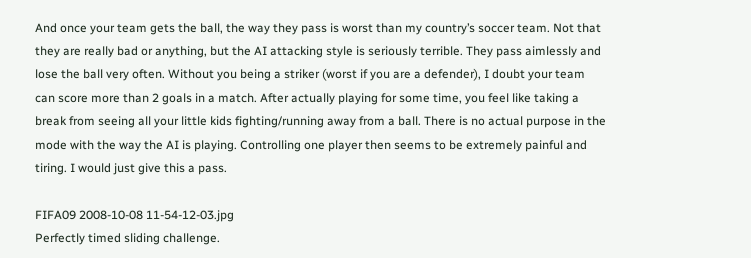And once your team gets the ball, the way they pass is worst than my country’s soccer team. Not that they are really bad or anything, but the AI attacking style is seriously terrible. They pass aimlessly and lose the ball very often. Without you being a striker (worst if you are a defender), I doubt your team can score more than 2 goals in a match. After actually playing for some time, you feel like taking a break from seeing all your little kids fighting/running away from a ball. There is no actual purpose in the mode with the way the AI is playing. Controlling one player then seems to be extremely painful and tiring. I would just give this a pass.

FIFA09 2008-10-08 11-54-12-03.jpg
Perfectly timed sliding challenge.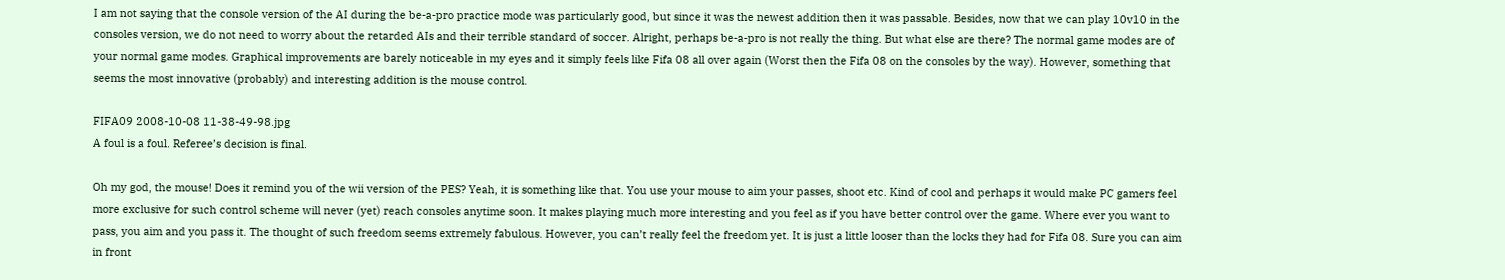I am not saying that the console version of the AI during the be-a-pro practice mode was particularly good, but since it was the newest addition then it was passable. Besides, now that we can play 10v10 in the consoles version, we do not need to worry about the retarded AIs and their terrible standard of soccer. Alright, perhaps be-a-pro is not really the thing. But what else are there? The normal game modes are of your normal game modes. Graphical improvements are barely noticeable in my eyes and it simply feels like Fifa 08 all over again (Worst then the Fifa 08 on the consoles by the way). However, something that seems the most innovative (probably) and interesting addition is the mouse control.

FIFA09 2008-10-08 11-38-49-98.jpg
A foul is a foul. Referee’s decision is final.

Oh my god, the mouse! Does it remind you of the wii version of the PES? Yeah, it is something like that. You use your mouse to aim your passes, shoot etc. Kind of cool and perhaps it would make PC gamers feel more exclusive for such control scheme will never (yet) reach consoles anytime soon. It makes playing much more interesting and you feel as if you have better control over the game. Where ever you want to pass, you aim and you pass it. The thought of such freedom seems extremely fabulous. However, you can’t really feel the freedom yet. It is just a little looser than the locks they had for Fifa 08. Sure you can aim in front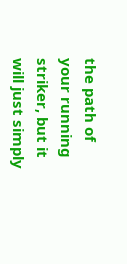the path of your running striker, but it will just simply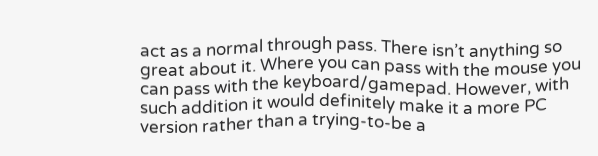act as a normal through pass. There isn’t anything so great about it. Where you can pass with the mouse you can pass with the keyboard/gamepad. However, with such addition it would definitely make it a more PC version rather than a trying-to-be a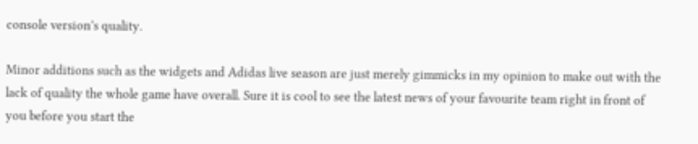console version’s quality.

Minor additions such as the widgets and Adidas live season are just merely gimmicks in my opinion to make out with the lack of quality the whole game have overall. Sure it is cool to see the latest news of your favourite team right in front of you before you start the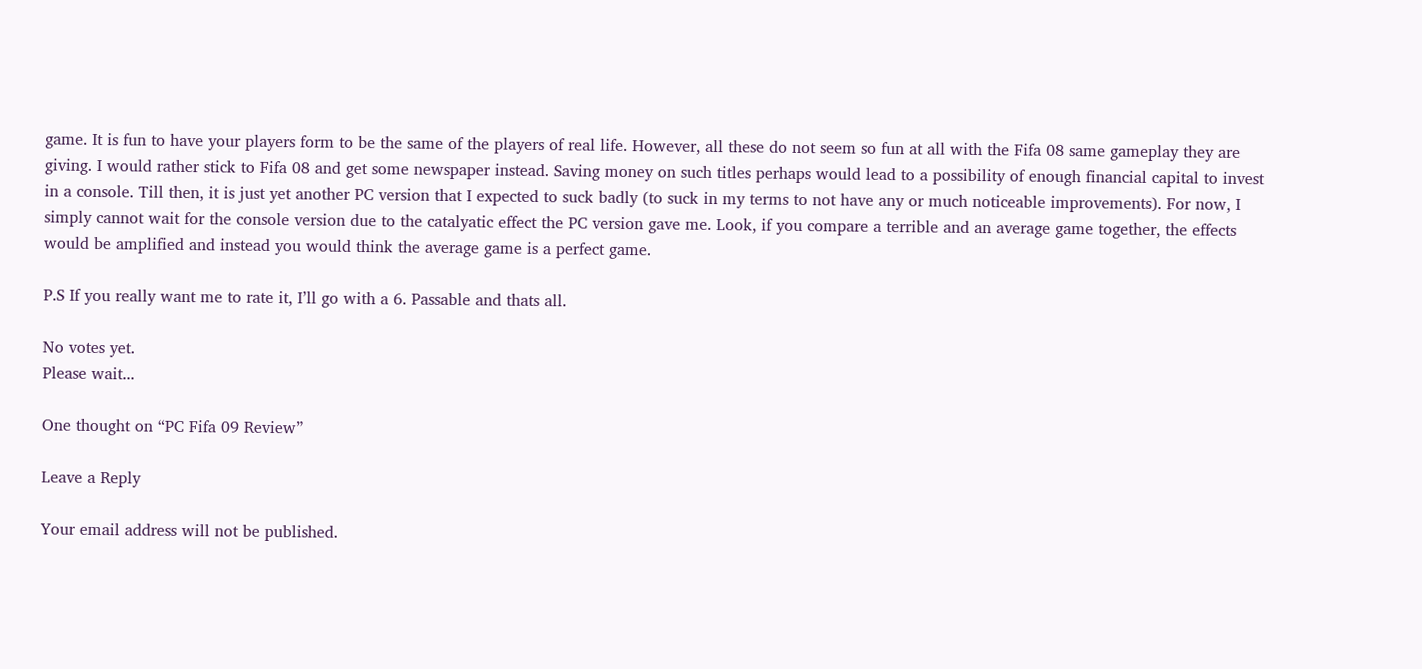game. It is fun to have your players form to be the same of the players of real life. However, all these do not seem so fun at all with the Fifa 08 same gameplay they are giving. I would rather stick to Fifa 08 and get some newspaper instead. Saving money on such titles perhaps would lead to a possibility of enough financial capital to invest in a console. Till then, it is just yet another PC version that I expected to suck badly (to suck in my terms to not have any or much noticeable improvements). For now, I simply cannot wait for the console version due to the catalyatic effect the PC version gave me. Look, if you compare a terrible and an average game together, the effects would be amplified and instead you would think the average game is a perfect game.

P.S If you really want me to rate it, I’ll go with a 6. Passable and thats all.

No votes yet.
Please wait...

One thought on “PC Fifa 09 Review”

Leave a Reply

Your email address will not be published.